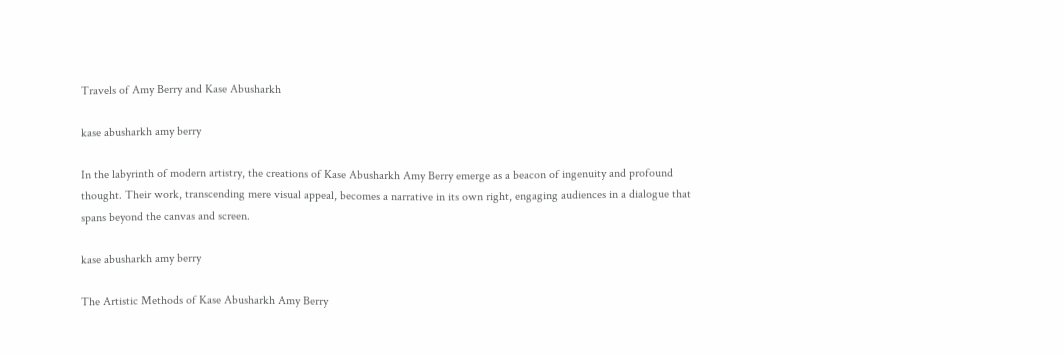Travels of Amy Berry and Kase Abusharkh

kase abusharkh amy berry

In the labyrinth of modern artistry, the creations of Kase Abusharkh Amy Berry emerge as a beacon of ingenuity and profound thought. Their work, transcending mere visual appeal, becomes a narrative in its own right, engaging audiences in a dialogue that spans beyond the canvas and screen.

kase abusharkh amy berry

The Artistic Methods of Kase Abusharkh Amy Berry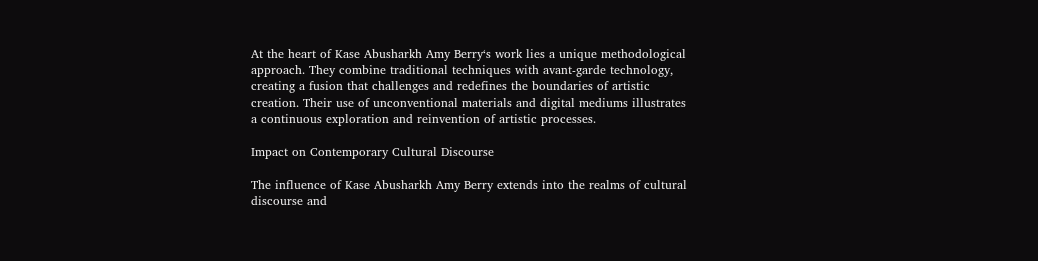At the heart of Kase Abusharkh Amy Berry‘s work lies a unique methodological approach. They combine traditional techniques with avant-garde technology, creating a fusion that challenges and redefines the boundaries of artistic creation. Their use of unconventional materials and digital mediums illustrates a continuous exploration and reinvention of artistic processes.

Impact on Contemporary Cultural Discourse

The influence of Kase Abusharkh Amy Berry extends into the realms of cultural discourse and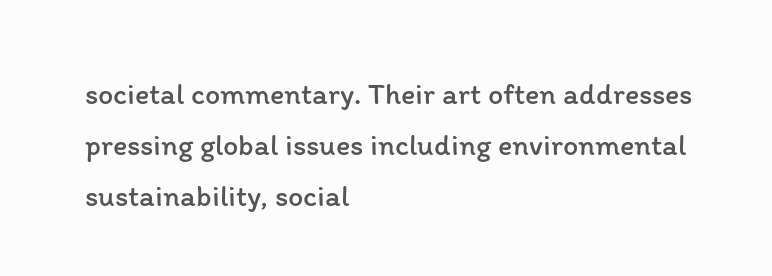societal commentary. Their art often addresses pressing global issues including environmental sustainability, social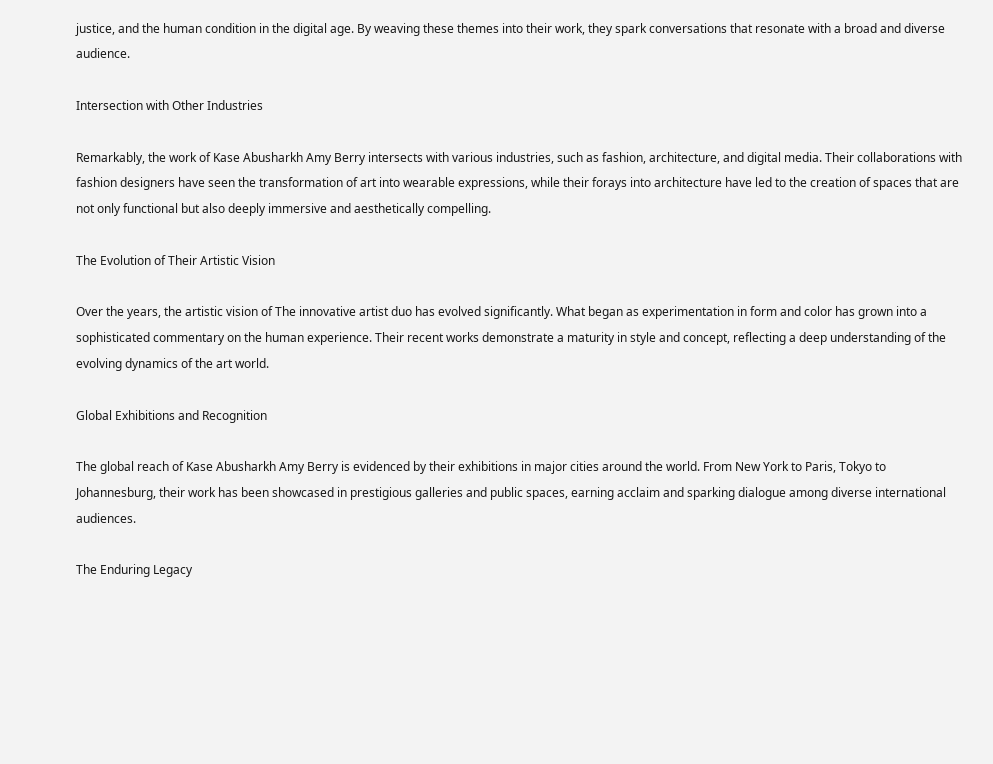justice, and the human condition in the digital age. By weaving these themes into their work, they spark conversations that resonate with a broad and diverse audience.

Intersection with Other Industries

Remarkably, the work of Kase Abusharkh Amy Berry intersects with various industries, such as fashion, architecture, and digital media. Their collaborations with fashion designers have seen the transformation of art into wearable expressions, while their forays into architecture have led to the creation of spaces that are not only functional but also deeply immersive and aesthetically compelling.

The Evolution of Their Artistic Vision

Over the years, the artistic vision of The innovative artist duo has evolved significantly. What began as experimentation in form and color has grown into a sophisticated commentary on the human experience. Their recent works demonstrate a maturity in style and concept, reflecting a deep understanding of the evolving dynamics of the art world.

Global Exhibitions and Recognition

The global reach of Kase Abusharkh Amy Berry is evidenced by their exhibitions in major cities around the world. From New York to Paris, Tokyo to Johannesburg, their work has been showcased in prestigious galleries and public spaces, earning acclaim and sparking dialogue among diverse international audiences.

The Enduring Legacy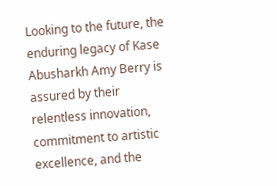Looking to the future, the enduring legacy of Kase Abusharkh Amy Berry is assured by their relentless innovation, commitment to artistic excellence, and the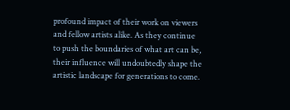profound impact of their work on viewers and fellow artists alike. As they continue to push the boundaries of what art can be, their influence will undoubtedly shape the artistic landscape for generations to come.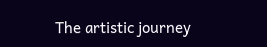The artistic journey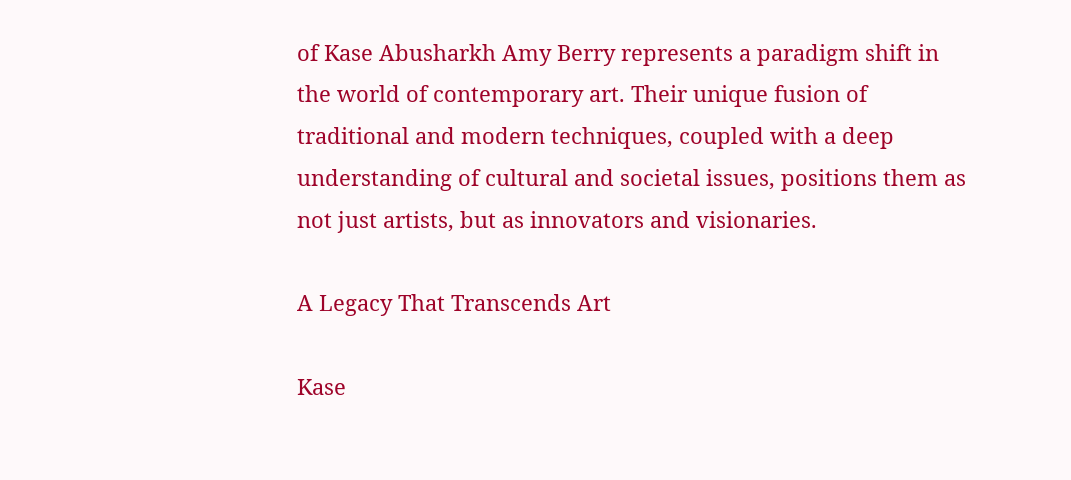of Kase Abusharkh Amy Berry represents a paradigm shift in the world of contemporary art. Their unique fusion of traditional and modern techniques, coupled with a deep understanding of cultural and societal issues, positions them as not just artists, but as innovators and visionaries.

A Legacy That Transcends Art

Kase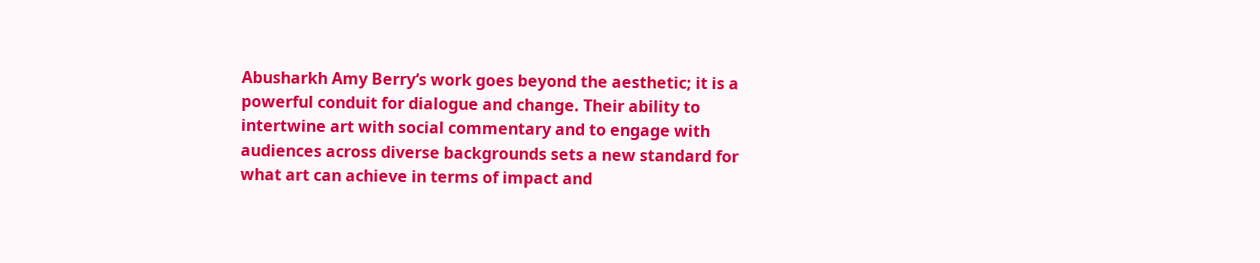Abusharkh Amy Berry‘s work goes beyond the aesthetic; it is a powerful conduit for dialogue and change. Their ability to intertwine art with social commentary and to engage with audiences across diverse backgrounds sets a new standard for what art can achieve in terms of impact and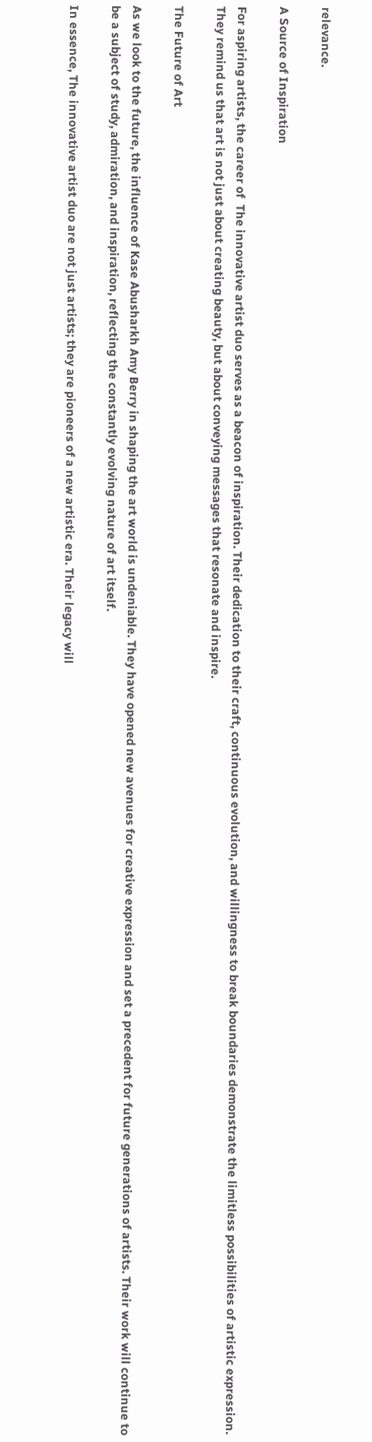relevance.

A Source of Inspiration

For aspiring artists, the career of  The innovative artist duo serves as a beacon of inspiration. Their dedication to their craft, continuous evolution, and willingness to break boundaries demonstrate the limitless possibilities of artistic expression. They remind us that art is not just about creating beauty, but about conveying messages that resonate and inspire.

The Future of Art

As we look to the future, the influence of Kase Abusharkh Amy Berry in shaping the art world is undeniable. They have opened new avenues for creative expression and set a precedent for future generations of artists. Their work will continue to be a subject of study, admiration, and inspiration, reflecting the constantly evolving nature of art itself.

In essence, The innovative artist duo are not just artists; they are pioneers of a new artistic era. Their legacy will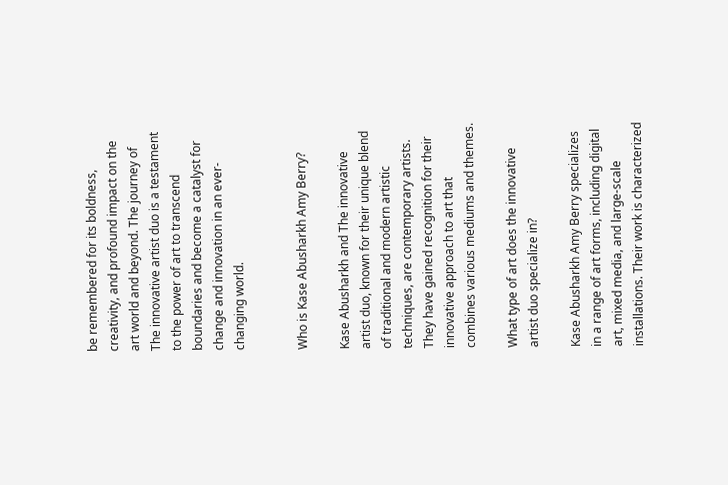be remembered for its boldness, creativity, and profound impact on the art world and beyond. The journey of The innovative artist duo is a testament to the power of art to transcend boundaries and become a catalyst for change and innovation in an ever-changing world.


Who is Kase Abusharkh Amy Berry?

Kase Abusharkh and The innovative artist duo, known for their unique blend of traditional and modern artistic techniques, are contemporary artists. They have gained recognition for their innovative approach to art that combines various mediums and themes.

What type of art does the innovative artist duo specialize in?

Kase Abusharkh Amy Berry specializes in a range of art forms, including digital art, mixed media, and large-scale installations. Their work is characterized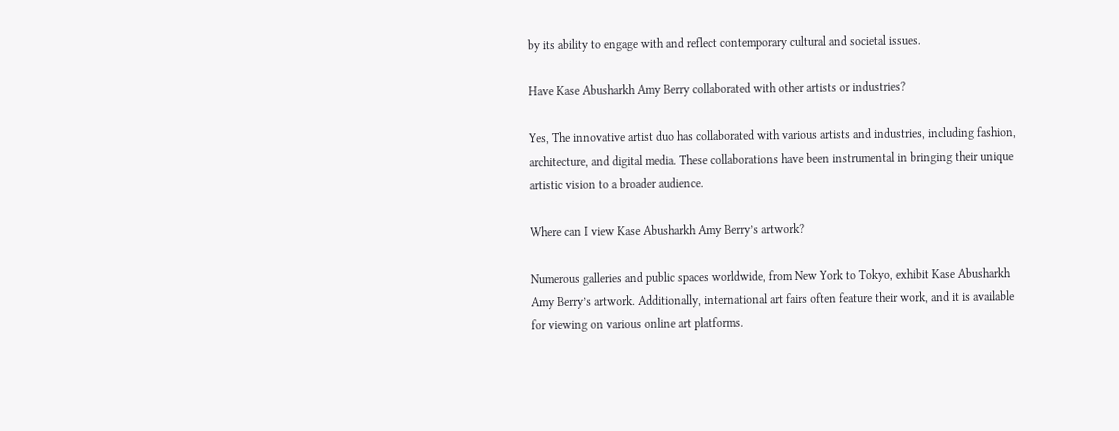by its ability to engage with and reflect contemporary cultural and societal issues.

Have Kase Abusharkh Amy Berry collaborated with other artists or industries?

Yes, The innovative artist duo has collaborated with various artists and industries, including fashion, architecture, and digital media. These collaborations have been instrumental in bringing their unique artistic vision to a broader audience.

Where can I view Kase Abusharkh Amy Berry’s artwork?

Numerous galleries and public spaces worldwide, from New York to Tokyo, exhibit Kase Abusharkh Amy Berry’s artwork. Additionally, international art fairs often feature their work, and it is available for viewing on various online art platforms.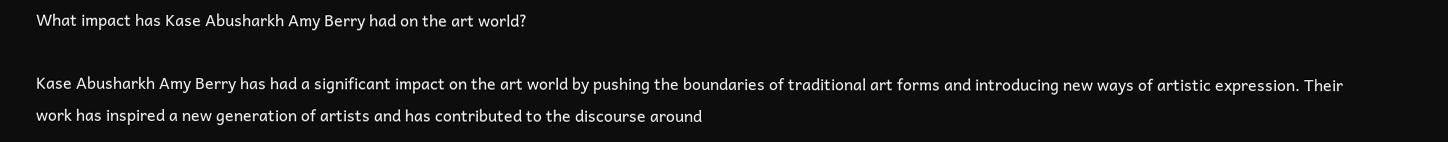What impact has Kase Abusharkh Amy Berry had on the art world?

Kase Abusharkh Amy Berry has had a significant impact on the art world by pushing the boundaries of traditional art forms and introducing new ways of artistic expression. Their work has inspired a new generation of artists and has contributed to the discourse around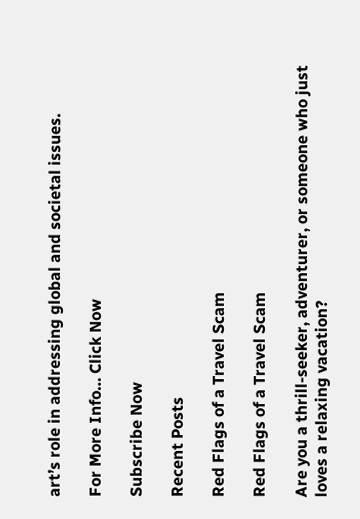art’s role in addressing global and societal issues.

For More Info… Click Now

Subscribe Now

Recent Posts

Red Flags of a Travel Scam

Red Flags of a Travel Scam

Are you a thrill-seeker, adventurer, or someone who just loves a relaxing vacation?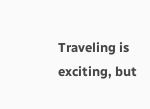Traveling is exciting, but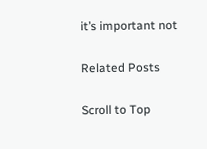it’s important not

Related Posts

Scroll to Top